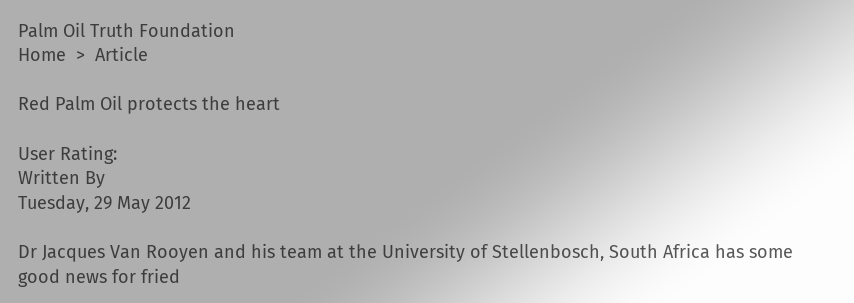Palm Oil Truth Foundation
Home  >  Article

Red Palm Oil protects the heart

User Rating:
Written By
Tuesday, 29 May 2012

Dr Jacques Van Rooyen and his team at the University of Stellenbosch, South Africa has some good news for fried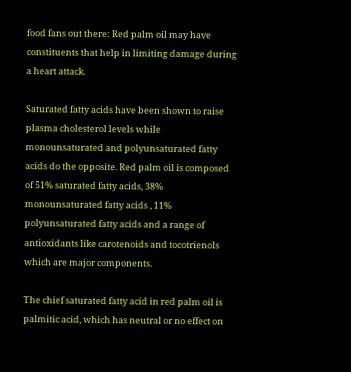food fans out there: Red palm oil may have constituents that help in limiting damage during a heart attack.

Saturated fatty acids have been shown to raise plasma cholesterol levels while monounsaturated and polyunsaturated fatty acids do the opposite. Red palm oil is composed of 51% saturated fatty acids, 38% monounsaturated fatty acids , 11% polyunsaturated fatty acids and a range of antioxidants like carotenoids and tocotrienols which are major components.

The chief saturated fatty acid in red palm oil is palmitic acid, which has neutral or no effect on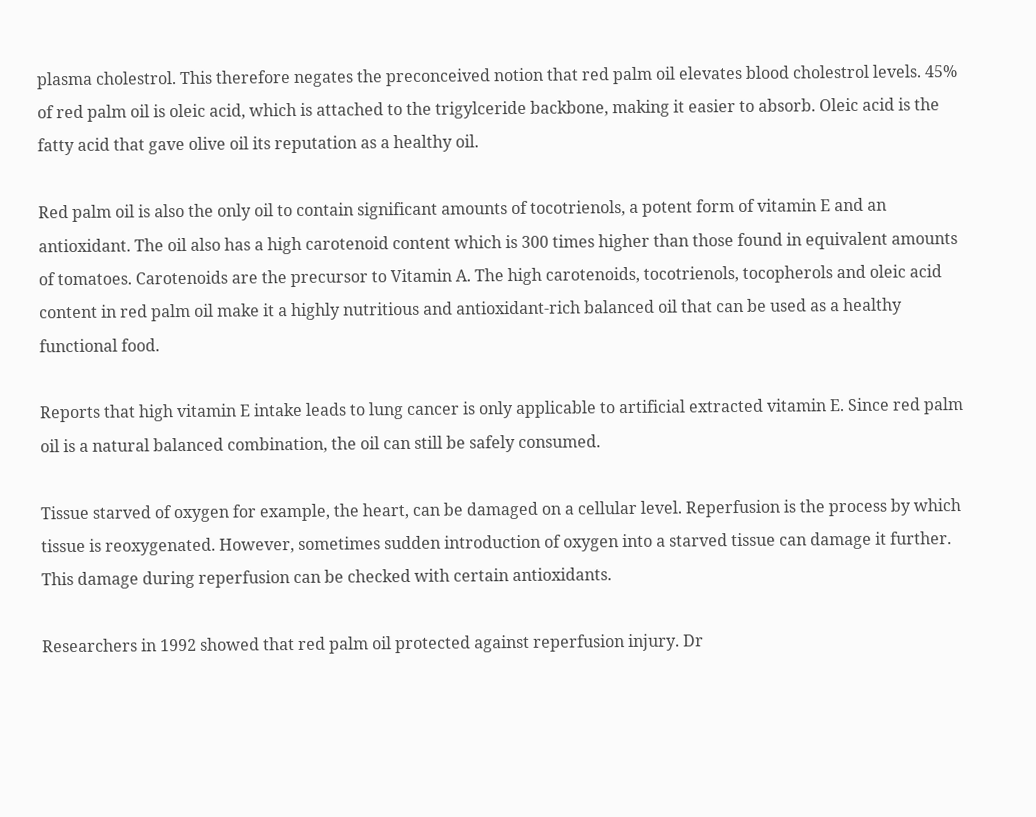plasma cholestrol. This therefore negates the preconceived notion that red palm oil elevates blood cholestrol levels. 45% of red palm oil is oleic acid, which is attached to the trigylceride backbone, making it easier to absorb. Oleic acid is the fatty acid that gave olive oil its reputation as a healthy oil.

Red palm oil is also the only oil to contain significant amounts of tocotrienols, a potent form of vitamin E and an antioxidant. The oil also has a high carotenoid content which is 300 times higher than those found in equivalent amounts of tomatoes. Carotenoids are the precursor to Vitamin A. The high carotenoids, tocotrienols, tocopherols and oleic acid content in red palm oil make it a highly nutritious and antioxidant-rich balanced oil that can be used as a healthy functional food.

Reports that high vitamin E intake leads to lung cancer is only applicable to artificial extracted vitamin E. Since red palm oil is a natural balanced combination, the oil can still be safely consumed.

Tissue starved of oxygen for example, the heart, can be damaged on a cellular level. Reperfusion is the process by which tissue is reoxygenated. However, sometimes sudden introduction of oxygen into a starved tissue can damage it further. This damage during reperfusion can be checked with certain antioxidants.

Researchers in 1992 showed that red palm oil protected against reperfusion injury. Dr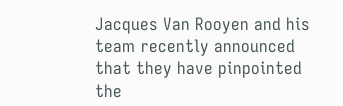Jacques Van Rooyen and his team recently announced that they have pinpointed the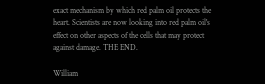exact mechanism by which red palm oil protects the heart. Scientists are now looking into red palm oil's effect on other aspects of the cells that may protect against damage. THE END.

William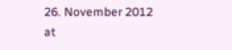26. November 2012 at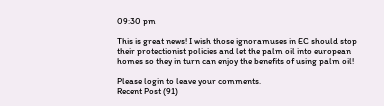09:30 pm

This is great news! I wish those ignoramuses in EC should stop their protectionist policies and let the palm oil into european homes so they in turn can enjoy the benefits of using palm oil!

Please login to leave your comments.
Recent Post (91)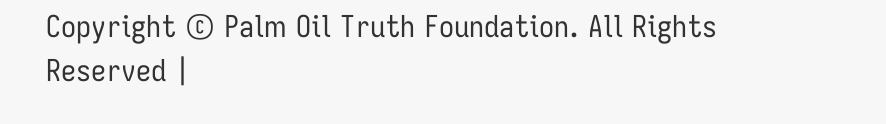Copyright © Palm Oil Truth Foundation. All Rights Reserved |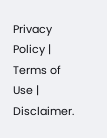Privacy Policy | Terms of Use | Disclaimer.